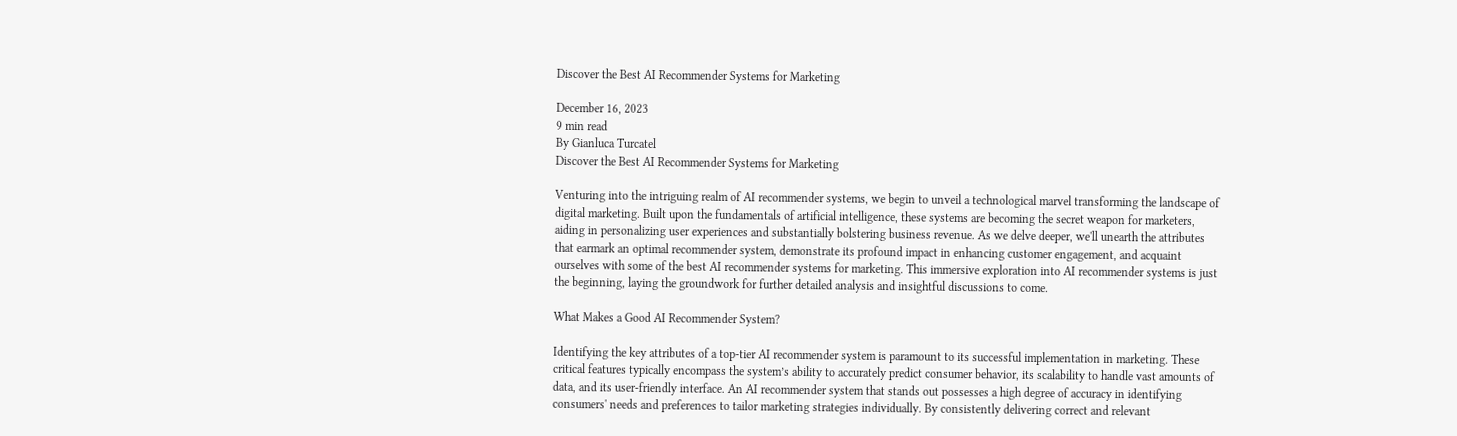Discover the Best AI Recommender Systems for Marketing

December 16, 2023
9 min read
By Gianluca Turcatel
Discover the Best AI Recommender Systems for Marketing

Venturing into the intriguing realm of AI recommender systems, we begin to unveil a technological marvel transforming the landscape of digital marketing. Built upon the fundamentals of artificial intelligence, these systems are becoming the secret weapon for marketers, aiding in personalizing user experiences and substantially bolstering business revenue. As we delve deeper, we'll unearth the attributes that earmark an optimal recommender system, demonstrate its profound impact in enhancing customer engagement, and acquaint ourselves with some of the best AI recommender systems for marketing. This immersive exploration into AI recommender systems is just the beginning, laying the groundwork for further detailed analysis and insightful discussions to come.

What Makes a Good AI Recommender System?

Identifying the key attributes of a top-tier AI recommender system is paramount to its successful implementation in marketing. These critical features typically encompass the system’s ability to accurately predict consumer behavior, its scalability to handle vast amounts of data, and its user-friendly interface. An AI recommender system that stands out possesses a high degree of accuracy in identifying consumers' needs and preferences to tailor marketing strategies individually. By consistently delivering correct and relevant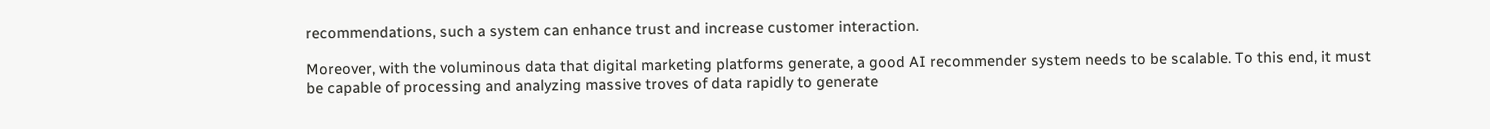recommendations, such a system can enhance trust and increase customer interaction.

Moreover, with the voluminous data that digital marketing platforms generate, a good AI recommender system needs to be scalable. To this end, it must be capable of processing and analyzing massive troves of data rapidly to generate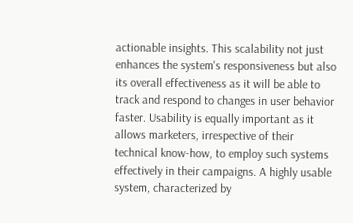actionable insights. This scalability not just enhances the system's responsiveness but also its overall effectiveness as it will be able to track and respond to changes in user behavior faster. Usability is equally important as it allows marketers, irrespective of their technical know-how, to employ such systems effectively in their campaigns. A highly usable system, characterized by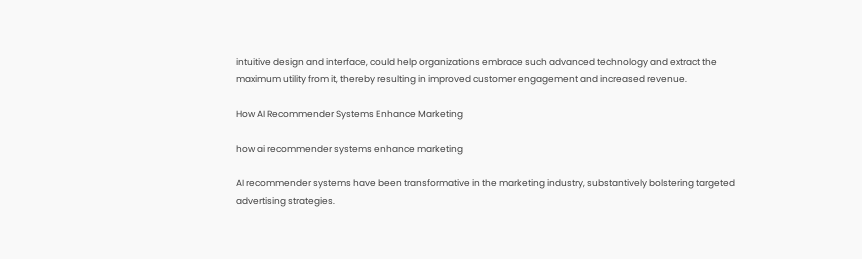intuitive design and interface, could help organizations embrace such advanced technology and extract the maximum utility from it, thereby resulting in improved customer engagement and increased revenue.

How AI Recommender Systems Enhance Marketing

how ai recommender systems enhance marketing

AI recommender systems have been transformative in the marketing industry, substantively bolstering targeted advertising strategies.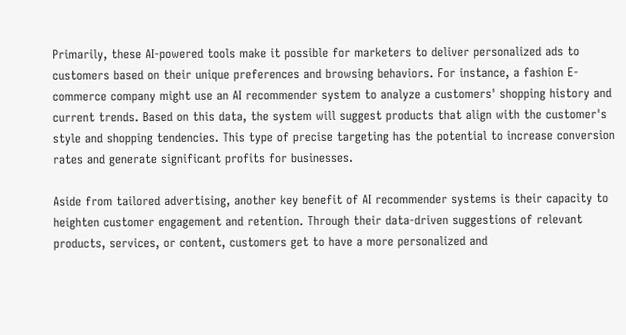Primarily, these AI-powered tools make it possible for marketers to deliver personalized ads to customers based on their unique preferences and browsing behaviors. For instance, a fashion E-commerce company might use an AI recommender system to analyze a customers' shopping history and current trends. Based on this data, the system will suggest products that align with the customer's style and shopping tendencies. This type of precise targeting has the potential to increase conversion rates and generate significant profits for businesses.

Aside from tailored advertising, another key benefit of AI recommender systems is their capacity to heighten customer engagement and retention. Through their data-driven suggestions of relevant products, services, or content, customers get to have a more personalized and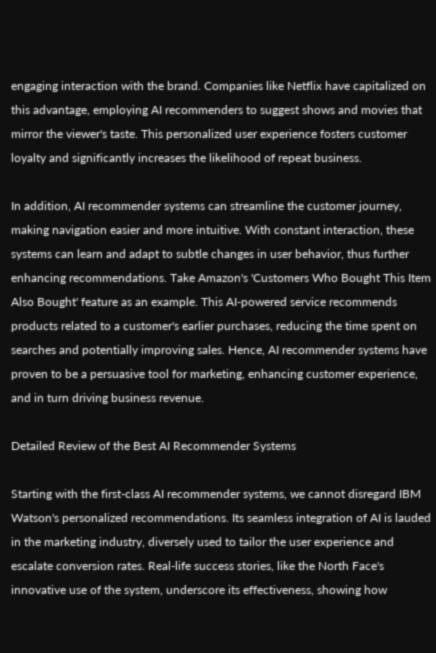engaging interaction with the brand. Companies like Netflix have capitalized on this advantage, employing AI recommenders to suggest shows and movies that mirror the viewer's taste. This personalized user experience fosters customer loyalty and significantly increases the likelihood of repeat business.

In addition, AI recommender systems can streamline the customer journey, making navigation easier and more intuitive. With constant interaction, these systems can learn and adapt to subtle changes in user behavior, thus further enhancing recommendations. Take Amazon's 'Customers Who Bought This Item Also Bought' feature as an example. This AI-powered service recommends products related to a customer's earlier purchases, reducing the time spent on searches and potentially improving sales. Hence, AI recommender systems have proven to be a persuasive tool for marketing, enhancing customer experience, and in turn driving business revenue.

Detailed Review of the Best AI Recommender Systems

Starting with the first-class AI recommender systems, we cannot disregard IBM Watson's personalized recommendations. Its seamless integration of AI is lauded in the marketing industry, diversely used to tailor the user experience and escalate conversion rates. Real-life success stories, like the North Face's innovative use of the system, underscore its effectiveness, showing how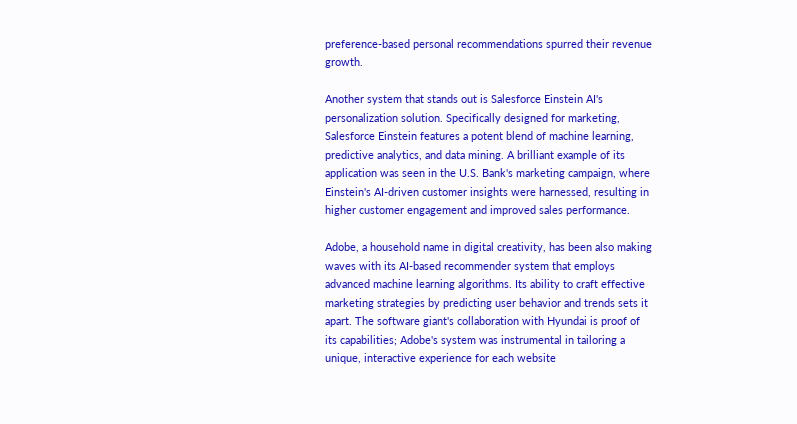preference-based personal recommendations spurred their revenue growth.

Another system that stands out is Salesforce Einstein AI's personalization solution. Specifically designed for marketing, Salesforce Einstein features a potent blend of machine learning, predictive analytics, and data mining. A brilliant example of its application was seen in the U.S. Bank's marketing campaign, where Einstein's AI-driven customer insights were harnessed, resulting in higher customer engagement and improved sales performance.

Adobe, a household name in digital creativity, has been also making waves with its AI-based recommender system that employs advanced machine learning algorithms. Its ability to craft effective marketing strategies by predicting user behavior and trends sets it apart. The software giant's collaboration with Hyundai is proof of its capabilities; Adobe's system was instrumental in tailoring a unique, interactive experience for each website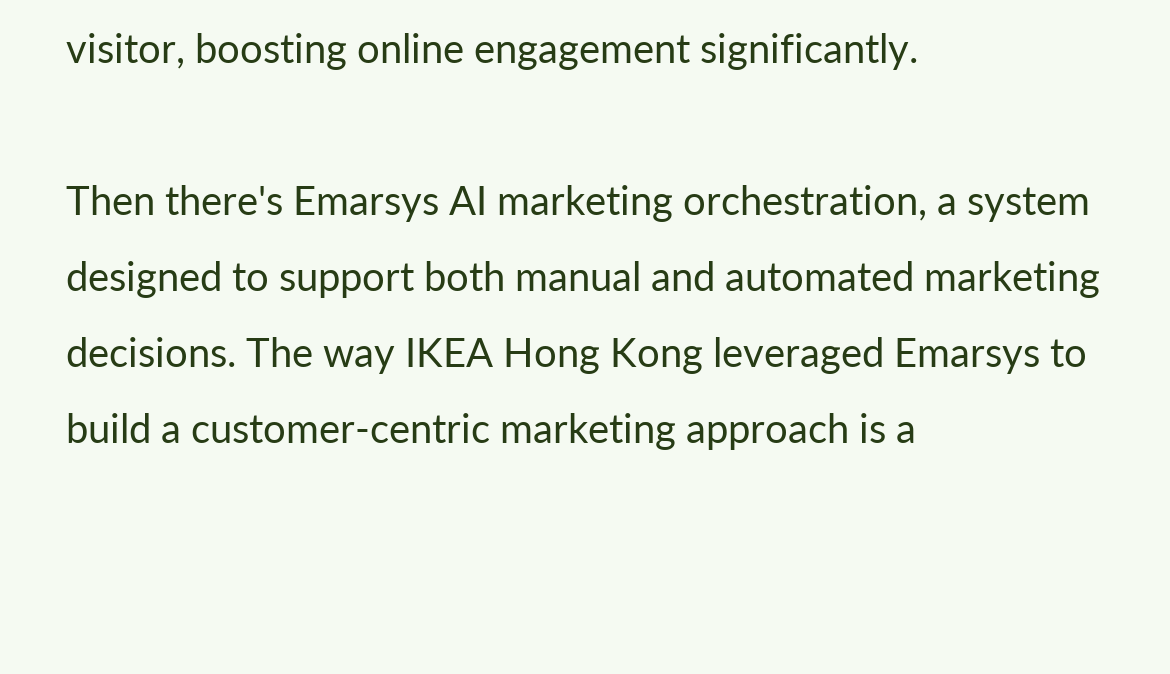visitor, boosting online engagement significantly.

Then there's Emarsys AI marketing orchestration, a system designed to support both manual and automated marketing decisions. The way IKEA Hong Kong leveraged Emarsys to build a customer-centric marketing approach is a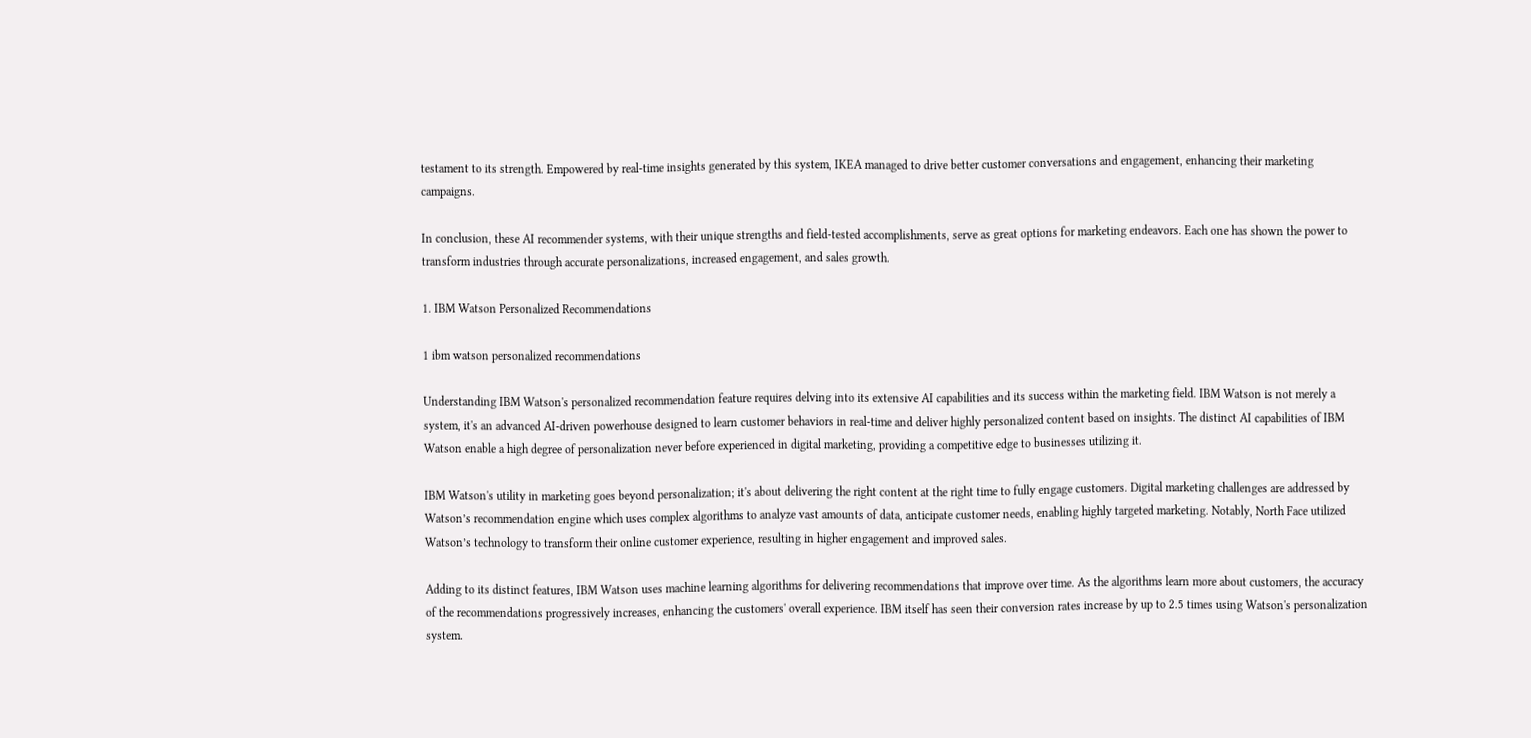testament to its strength. Empowered by real-time insights generated by this system, IKEA managed to drive better customer conversations and engagement, enhancing their marketing campaigns.

In conclusion, these AI recommender systems, with their unique strengths and field-tested accomplishments, serve as great options for marketing endeavors. Each one has shown the power to transform industries through accurate personalizations, increased engagement, and sales growth.

1. IBM Watson Personalized Recommendations

1 ibm watson personalized recommendations

Understanding IBM Watson's personalized recommendation feature requires delving into its extensive AI capabilities and its success within the marketing field. IBM Watson is not merely a system, it's an advanced AI-driven powerhouse designed to learn customer behaviors in real-time and deliver highly personalized content based on insights. The distinct AI capabilities of IBM Watson enable a high degree of personalization never before experienced in digital marketing, providing a competitive edge to businesses utilizing it.

IBM Watson's utility in marketing goes beyond personalization; it's about delivering the right content at the right time to fully engage customers. Digital marketing challenges are addressed by Watson’s recommendation engine which uses complex algorithms to analyze vast amounts of data, anticipate customer needs, enabling highly targeted marketing. Notably, North Face utilized Watson’s technology to transform their online customer experience, resulting in higher engagement and improved sales.

Adding to its distinct features, IBM Watson uses machine learning algorithms for delivering recommendations that improve over time. As the algorithms learn more about customers, the accuracy of the recommendations progressively increases, enhancing the customers' overall experience. IBM itself has seen their conversion rates increase by up to 2.5 times using Watson's personalization system.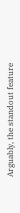Arguably, the standout feature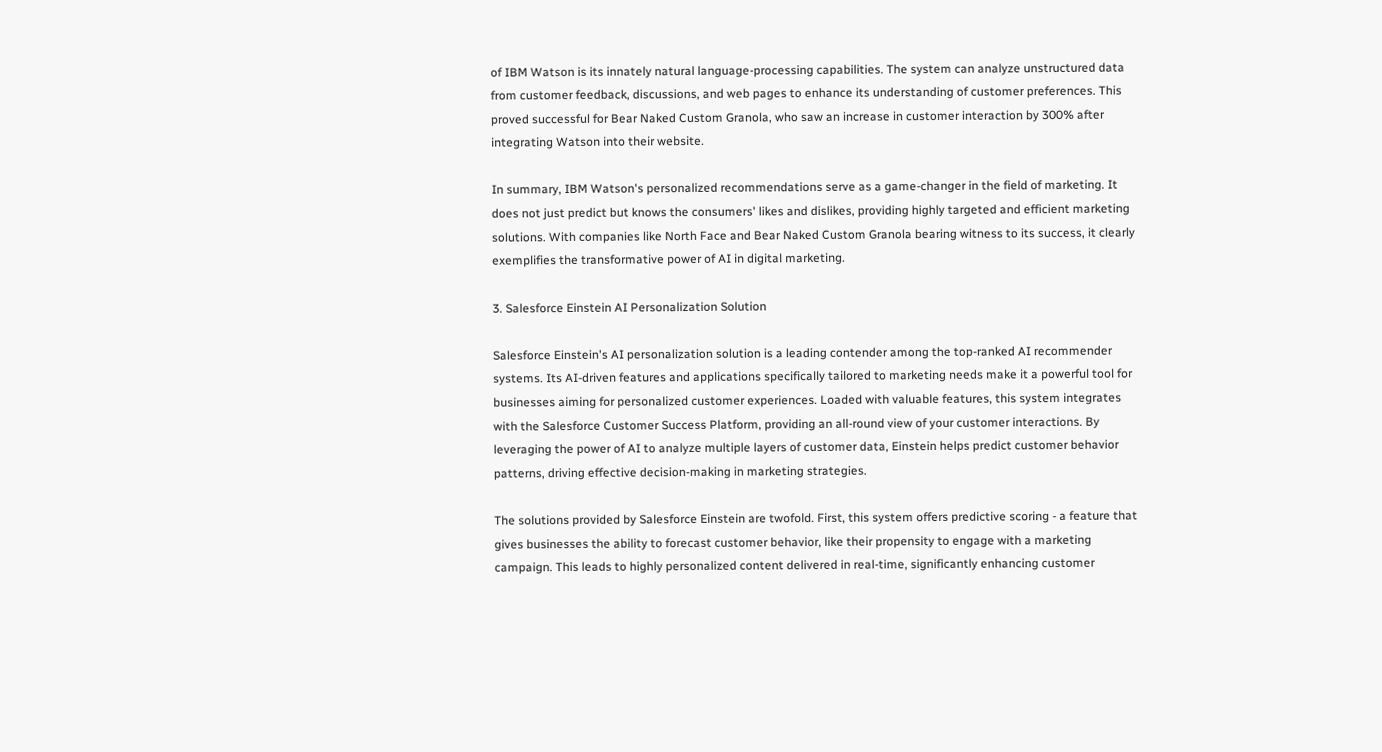of IBM Watson is its innately natural language-processing capabilities. The system can analyze unstructured data from customer feedback, discussions, and web pages to enhance its understanding of customer preferences. This proved successful for Bear Naked Custom Granola, who saw an increase in customer interaction by 300% after integrating Watson into their website.

In summary, IBM Watson's personalized recommendations serve as a game-changer in the field of marketing. It does not just predict but knows the consumers' likes and dislikes, providing highly targeted and efficient marketing solutions. With companies like North Face and Bear Naked Custom Granola bearing witness to its success, it clearly exemplifies the transformative power of AI in digital marketing.

3. Salesforce Einstein AI Personalization Solution

Salesforce Einstein's AI personalization solution is a leading contender among the top-ranked AI recommender systems. Its AI-driven features and applications specifically tailored to marketing needs make it a powerful tool for businesses aiming for personalized customer experiences. Loaded with valuable features, this system integrates with the Salesforce Customer Success Platform, providing an all-round view of your customer interactions. By leveraging the power of AI to analyze multiple layers of customer data, Einstein helps predict customer behavior patterns, driving effective decision-making in marketing strategies.

The solutions provided by Salesforce Einstein are twofold. First, this system offers predictive scoring - a feature that gives businesses the ability to forecast customer behavior, like their propensity to engage with a marketing campaign. This leads to highly personalized content delivered in real-time, significantly enhancing customer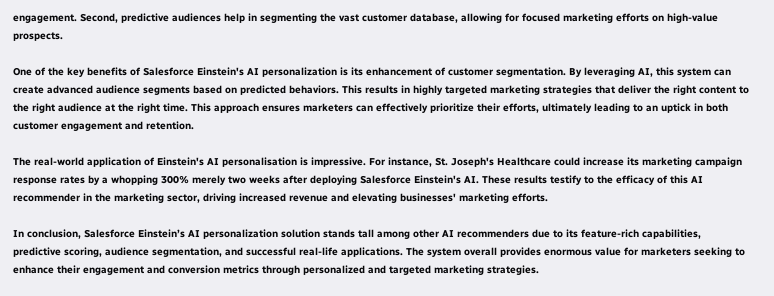engagement. Second, predictive audiences help in segmenting the vast customer database, allowing for focused marketing efforts on high-value prospects.

One of the key benefits of Salesforce Einstein's AI personalization is its enhancement of customer segmentation. By leveraging AI, this system can create advanced audience segments based on predicted behaviors. This results in highly targeted marketing strategies that deliver the right content to the right audience at the right time. This approach ensures marketers can effectively prioritize their efforts, ultimately leading to an uptick in both customer engagement and retention.

The real-world application of Einstein's AI personalisation is impressive. For instance, St. Joseph's Healthcare could increase its marketing campaign response rates by a whopping 300% merely two weeks after deploying Salesforce Einstein's AI. These results testify to the efficacy of this AI recommender in the marketing sector, driving increased revenue and elevating businesses' marketing efforts.

In conclusion, Salesforce Einstein’s AI personalization solution stands tall among other AI recommenders due to its feature-rich capabilities, predictive scoring, audience segmentation, and successful real-life applications. The system overall provides enormous value for marketers seeking to enhance their engagement and conversion metrics through personalized and targeted marketing strategies.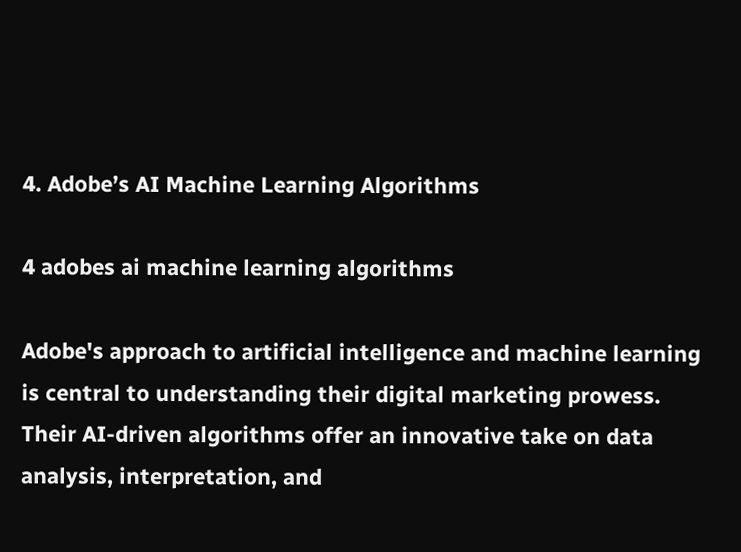4. Adobe’s AI Machine Learning Algorithms

4 adobes ai machine learning algorithms

Adobe's approach to artificial intelligence and machine learning is central to understanding their digital marketing prowess. Their AI-driven algorithms offer an innovative take on data analysis, interpretation, and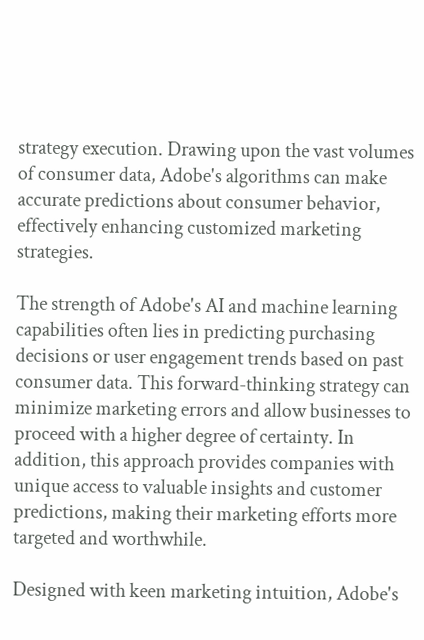strategy execution. Drawing upon the vast volumes of consumer data, Adobe's algorithms can make accurate predictions about consumer behavior, effectively enhancing customized marketing strategies.

The strength of Adobe's AI and machine learning capabilities often lies in predicting purchasing decisions or user engagement trends based on past consumer data. This forward-thinking strategy can minimize marketing errors and allow businesses to proceed with a higher degree of certainty. In addition, this approach provides companies with unique access to valuable insights and customer predictions, making their marketing efforts more targeted and worthwhile.

Designed with keen marketing intuition, Adobe's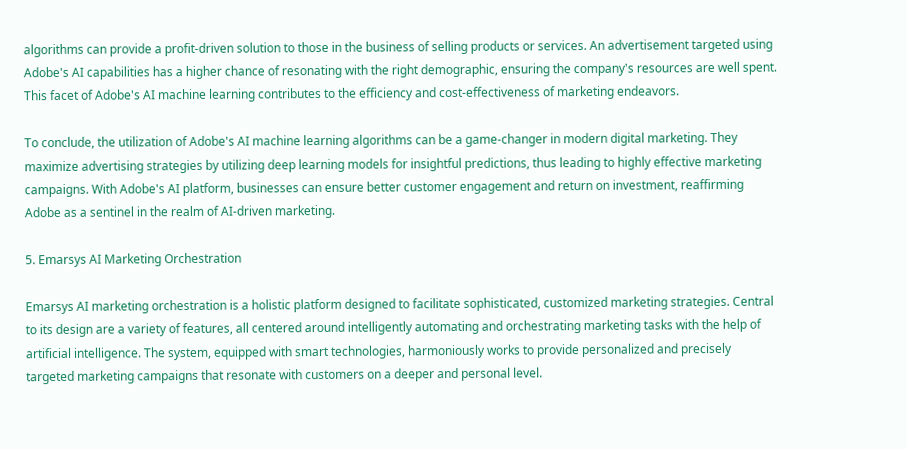algorithms can provide a profit-driven solution to those in the business of selling products or services. An advertisement targeted using Adobe's AI capabilities has a higher chance of resonating with the right demographic, ensuring the company's resources are well spent. This facet of Adobe's AI machine learning contributes to the efficiency and cost-effectiveness of marketing endeavors.

To conclude, the utilization of Adobe's AI machine learning algorithms can be a game-changer in modern digital marketing. They maximize advertising strategies by utilizing deep learning models for insightful predictions, thus leading to highly effective marketing campaigns. With Adobe's AI platform, businesses can ensure better customer engagement and return on investment, reaffirming Adobe as a sentinel in the realm of AI-driven marketing.

5. Emarsys AI Marketing Orchestration

Emarsys AI marketing orchestration is a holistic platform designed to facilitate sophisticated, customized marketing strategies. Central to its design are a variety of features, all centered around intelligently automating and orchestrating marketing tasks with the help of artificial intelligence. The system, equipped with smart technologies, harmoniously works to provide personalized and precisely targeted marketing campaigns that resonate with customers on a deeper and personal level.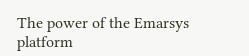The power of the Emarsys platform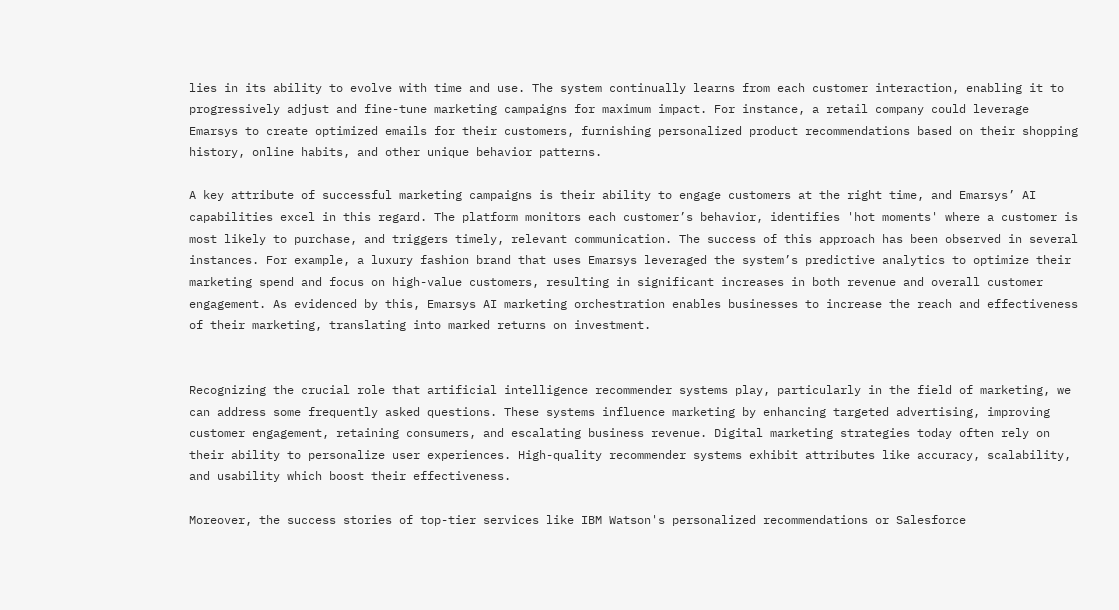lies in its ability to evolve with time and use. The system continually learns from each customer interaction, enabling it to progressively adjust and fine-tune marketing campaigns for maximum impact. For instance, a retail company could leverage Emarsys to create optimized emails for their customers, furnishing personalized product recommendations based on their shopping history, online habits, and other unique behavior patterns.

A key attribute of successful marketing campaigns is their ability to engage customers at the right time, and Emarsys’ AI capabilities excel in this regard. The platform monitors each customer’s behavior, identifies 'hot moments' where a customer is most likely to purchase, and triggers timely, relevant communication. The success of this approach has been observed in several instances. For example, a luxury fashion brand that uses Emarsys leveraged the system’s predictive analytics to optimize their marketing spend and focus on high-value customers, resulting in significant increases in both revenue and overall customer engagement. As evidenced by this, Emarsys AI marketing orchestration enables businesses to increase the reach and effectiveness of their marketing, translating into marked returns on investment.


Recognizing the crucial role that artificial intelligence recommender systems play, particularly in the field of marketing, we can address some frequently asked questions. These systems influence marketing by enhancing targeted advertising, improving customer engagement, retaining consumers, and escalating business revenue. Digital marketing strategies today often rely on their ability to personalize user experiences. High-quality recommender systems exhibit attributes like accuracy, scalability, and usability which boost their effectiveness.

Moreover, the success stories of top-tier services like IBM Watson's personalized recommendations or Salesforce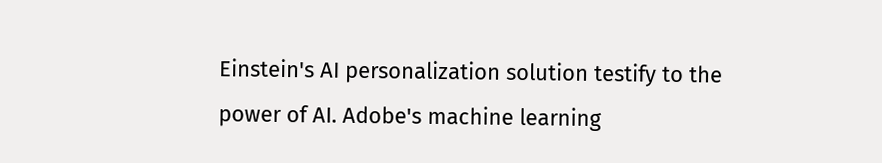Einstein's AI personalization solution testify to the power of AI. Adobe's machine learning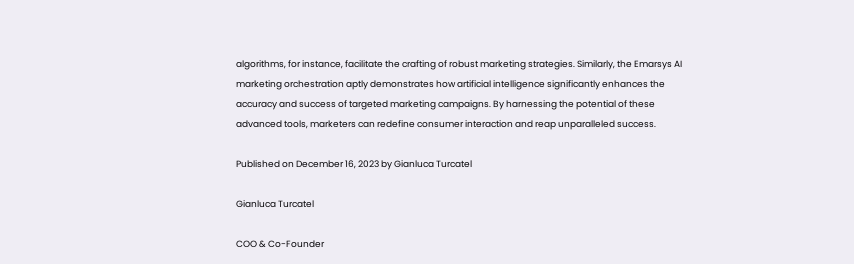algorithms, for instance, facilitate the crafting of robust marketing strategies. Similarly, the Emarsys AI marketing orchestration aptly demonstrates how artificial intelligence significantly enhances the accuracy and success of targeted marketing campaigns. By harnessing the potential of these advanced tools, marketers can redefine consumer interaction and reap unparalleled success.

Published on December 16, 2023 by Gianluca Turcatel

Gianluca Turcatel

COO & Co-Founder